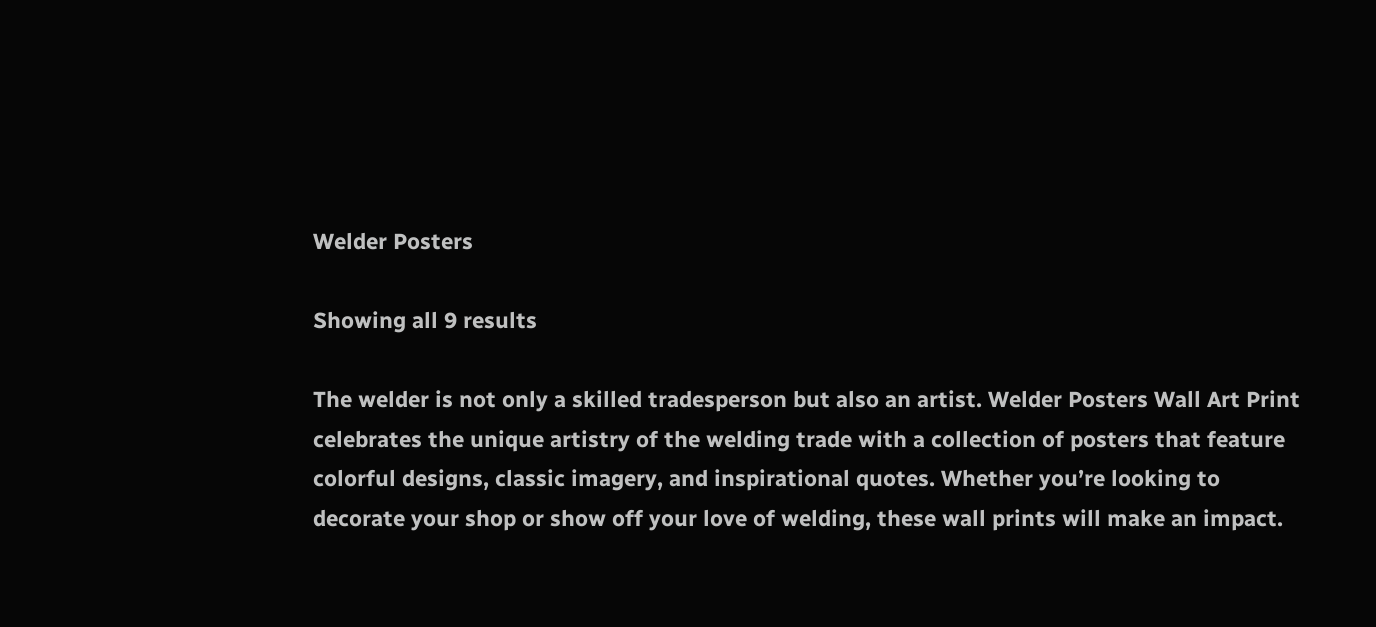Welder Posters

Showing all 9 results

The welder is not only a skilled tradesperson but also an artist. Welder Posters Wall Art Print celebrates the unique artistry of the welding trade with a collection of posters that feature colorful designs, classic imagery, and inspirational quotes. Whether you’re looking to decorate your shop or show off your love of welding, these wall prints will make an impact.